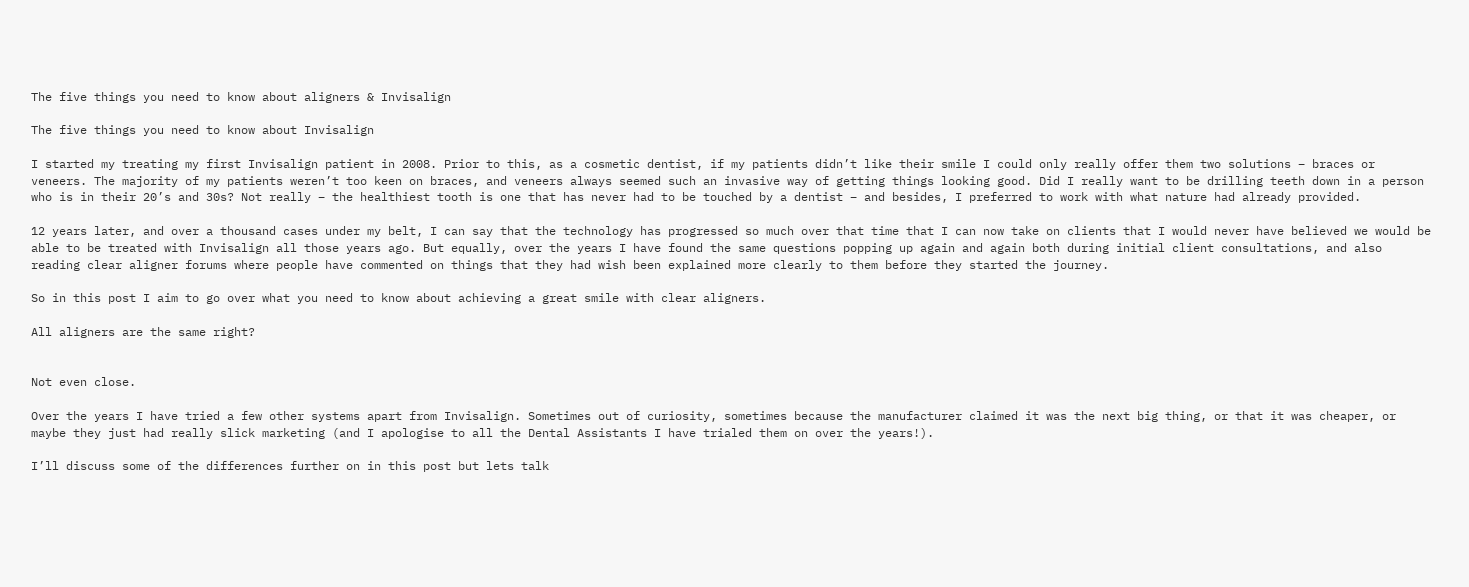The five things you need to know about aligners & Invisalign

The five things you need to know about Invisalign

I started my treating my first Invisalign patient in 2008. Prior to this, as a cosmetic dentist, if my patients didn’t like their smile I could only really offer them two solutions – braces or veneers. The majority of my patients weren’t too keen on braces, and veneers always seemed such an invasive way of getting things looking good. Did I really want to be drilling teeth down in a person who is in their 20’s and 30s? Not really – the healthiest tooth is one that has never had to be touched by a dentist – and besides, I preferred to work with what nature had already provided.

12 years later, and over a thousand cases under my belt, I can say that the technology has progressed so much over that time that I can now take on clients that I would never have believed we would be able to be treated with Invisalign all those years ago. But equally, over the years I have found the same questions popping up again and again both during initial client consultations, and also reading clear aligner forums where people have commented on things that they had wish been explained more clearly to them before they started the journey.

So in this post I aim to go over what you need to know about achieving a great smile with clear aligners.

All aligners are the same right?


Not even close.

Over the years I have tried a few other systems apart from Invisalign. Sometimes out of curiosity, sometimes because the manufacturer claimed it was the next big thing, or that it was cheaper, or maybe they just had really slick marketing (and I apologise to all the Dental Assistants I have trialed them on over the years!).

I’ll discuss some of the differences further on in this post but lets talk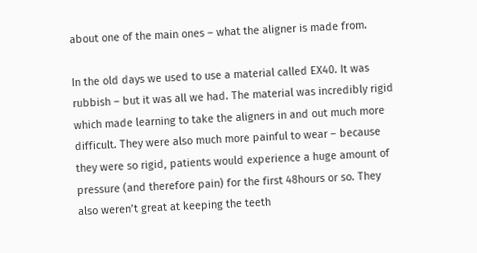about one of the main ones – what the aligner is made from.

In the old days we used to use a material called EX40. It was rubbish – but it was all we had. The material was incredibly rigid which made learning to take the aligners in and out much more difficult. They were also much more painful to wear – because they were so rigid, patients would experience a huge amount of pressure (and therefore pain) for the first 48hours or so. They also weren’t great at keeping the teeth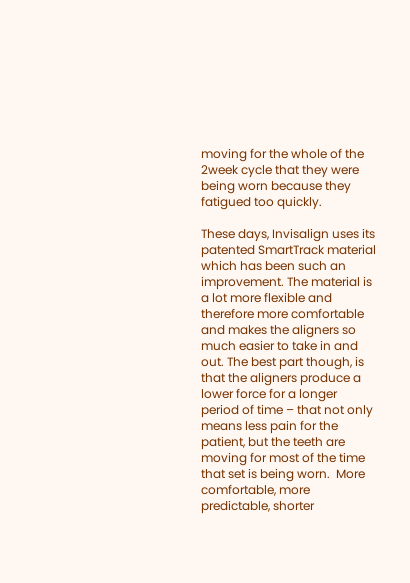moving for the whole of the 2week cycle that they were being worn because they fatigued too quickly.

These days, Invisalign uses its patented SmartTrack material which has been such an improvement. The material is a lot more flexible and therefore more comfortable and makes the aligners so much easier to take in and out. The best part though, is that the aligners produce a lower force for a longer period of time – that not only means less pain for the patient, but the teeth are moving for most of the time that set is being worn.  More comfortable, more predictable, shorter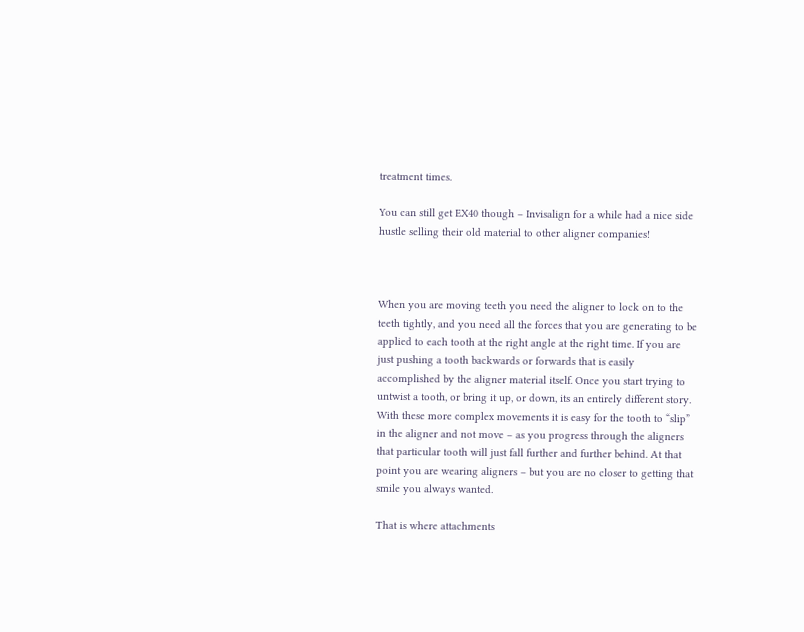treatment times.

You can still get EX40 though – Invisalign for a while had a nice side hustle selling their old material to other aligner companies!



When you are moving teeth you need the aligner to lock on to the teeth tightly, and you need all the forces that you are generating to be applied to each tooth at the right angle at the right time. If you are just pushing a tooth backwards or forwards that is easily accomplished by the aligner material itself. Once you start trying to untwist a tooth, or bring it up, or down, its an entirely different story. With these more complex movements it is easy for the tooth to “slip” in the aligner and not move – as you progress through the aligners that particular tooth will just fall further and further behind. At that point you are wearing aligners – but you are no closer to getting that smile you always wanted.

That is where attachments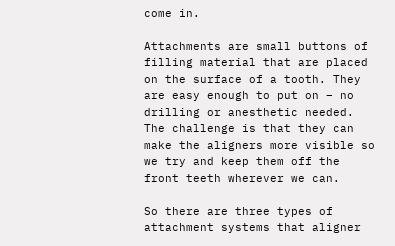come in.

Attachments are small buttons of filling material that are placed on the surface of a tooth. They are easy enough to put on – no drilling or anesthetic needed. The challenge is that they can make the aligners more visible so we try and keep them off the front teeth wherever we can.

So there are three types of attachment systems that aligner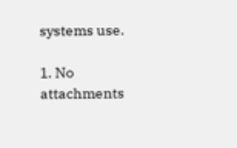systems use.

1. No attachments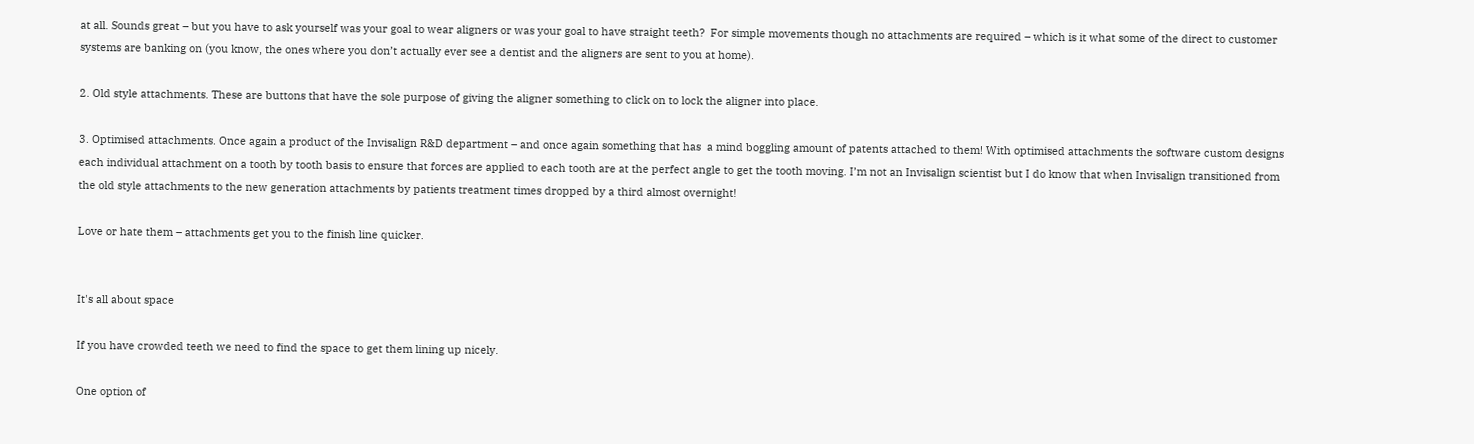at all. Sounds great – but you have to ask yourself was your goal to wear aligners or was your goal to have straight teeth?  For simple movements though no attachments are required – which is it what some of the direct to customer systems are banking on (you know, the ones where you don’t actually ever see a dentist and the aligners are sent to you at home).

2. Old style attachments. These are buttons that have the sole purpose of giving the aligner something to click on to lock the aligner into place.

3. Optimised attachments. Once again a product of the Invisalign R&D department – and once again something that has  a mind boggling amount of patents attached to them! With optimised attachments the software custom designs each individual attachment on a tooth by tooth basis to ensure that forces are applied to each tooth are at the perfect angle to get the tooth moving. I’m not an Invisalign scientist but I do know that when Invisalign transitioned from the old style attachments to the new generation attachments by patients treatment times dropped by a third almost overnight!

Love or hate them – attachments get you to the finish line quicker.


It's all about space

If you have crowded teeth we need to find the space to get them lining up nicely.

One option of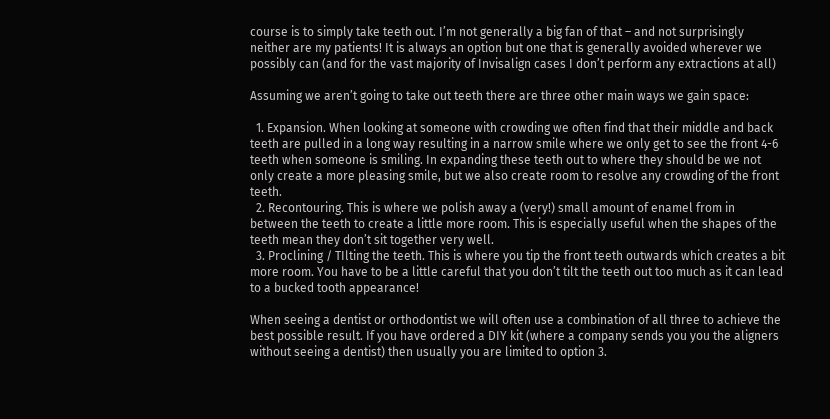course is to simply take teeth out. I’m not generally a big fan of that – and not surprisingly neither are my patients! It is always an option but one that is generally avoided wherever we possibly can (and for the vast majority of Invisalign cases I don’t perform any extractions at all)

Assuming we aren’t going to take out teeth there are three other main ways we gain space:

  1. Expansion. When looking at someone with crowding we often find that their middle and back teeth are pulled in a long way resulting in a narrow smile where we only get to see the front 4-6 teeth when someone is smiling. In expanding these teeth out to where they should be we not only create a more pleasing smile, but we also create room to resolve any crowding of the front teeth.
  2. Recontouring. This is where we polish away a (very!) small amount of enamel from in between the teeth to create a little more room. This is especially useful when the shapes of the teeth mean they don’t sit together very well.
  3. Proclining / TIlting the teeth. This is where you tip the front teeth outwards which creates a bit more room. You have to be a little careful that you don’t tilt the teeth out too much as it can lead to a bucked tooth appearance!

When seeing a dentist or orthodontist we will often use a combination of all three to achieve the best possible result. If you have ordered a DIY kit (where a company sends you you the aligners without seeing a dentist) then usually you are limited to option 3.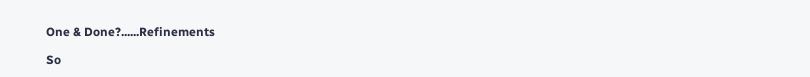One & Done?......Refinements

So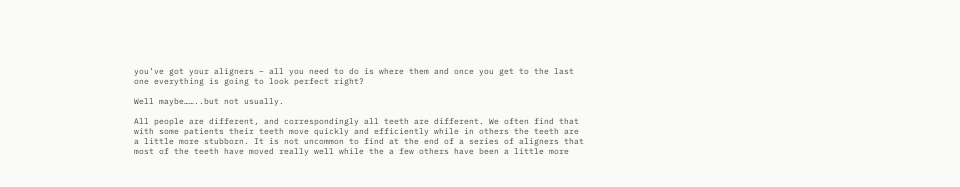you’ve got your aligners – all you need to do is where them and once you get to the last one everything is going to look perfect right?

Well maybe……..but not usually.

All people are different, and correspondingly all teeth are different. We often find that with some patients their teeth move quickly and efficiently while in others the teeth are a little more stubborn. It is not uncommon to find at the end of a series of aligners that most of the teeth have moved really well while the a few others have been a little more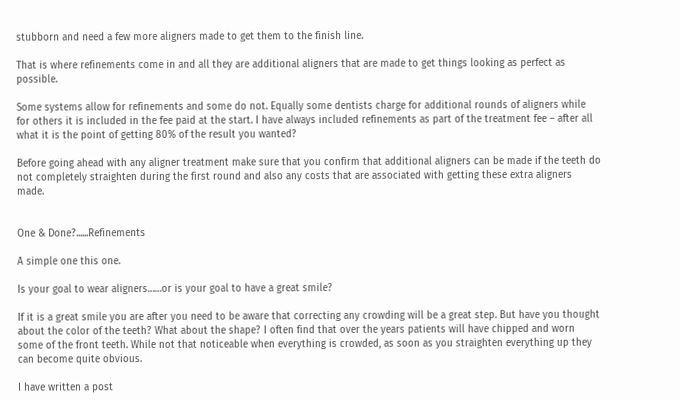stubborn and need a few more aligners made to get them to the finish line.

That is where refinements come in and all they are additional aligners that are made to get things looking as perfect as possible.

Some systems allow for refinements and some do not. Equally some dentists charge for additional rounds of aligners while for others it is included in the fee paid at the start. I have always included refinements as part of the treatment fee – after all what it is the point of getting 80% of the result you wanted?

Before going ahead with any aligner treatment make sure that you confirm that additional aligners can be made if the teeth do not completely straighten during the first round and also any costs that are associated with getting these extra aligners made.


One & Done?......Refinements

A simple one this one.

Is your goal to wear aligners……or is your goal to have a great smile?

If it is a great smile you are after you need to be aware that correcting any crowding will be a great step. But have you thought about the color of the teeth? What about the shape? I often find that over the years patients will have chipped and worn some of the front teeth. While not that noticeable when everything is crowded, as soon as you straighten everything up they can become quite obvious.

I have written a post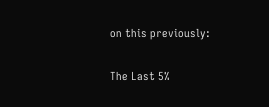on this previously:

The Last 5%